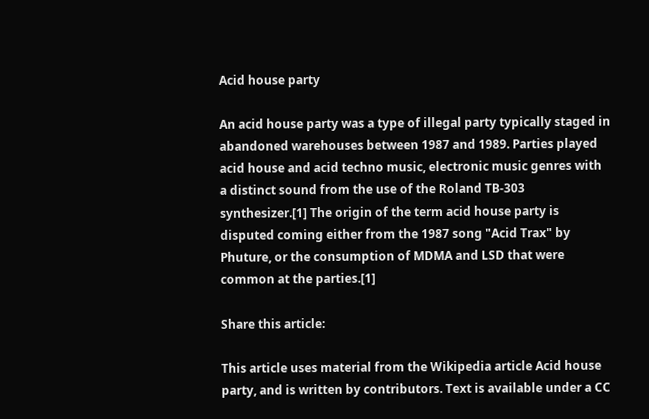Acid house party

An acid house party was a type of illegal party typically staged in abandoned warehouses between 1987 and 1989. Parties played acid house and acid techno music, electronic music genres with a distinct sound from the use of the Roland TB-303 synthesizer.[1] The origin of the term acid house party is disputed coming either from the 1987 song "Acid Trax" by Phuture, or the consumption of MDMA and LSD that were common at the parties.[1]

Share this article:

This article uses material from the Wikipedia article Acid house party, and is written by contributors. Text is available under a CC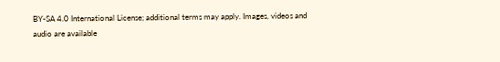BY-SA 4.0 International License; additional terms may apply. Images, videos and audio are available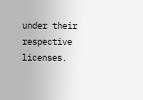under their respective licenses.